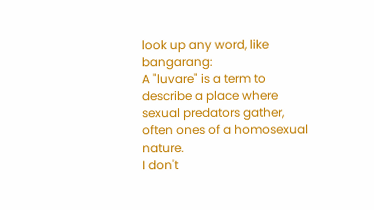look up any word, like bangarang:
A "luvare" is a term to describe a place where sexual predators gather, often ones of a homosexual nature.
I don't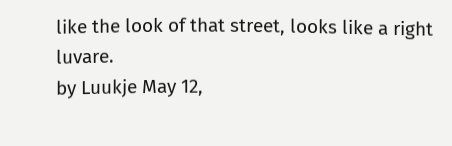like the look of that street, looks like a right luvare.
by Luukje May 12,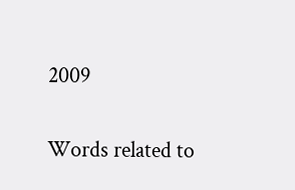2009

Words related to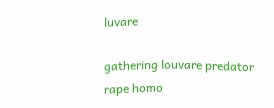luvare

gathering louvare predator rape homo